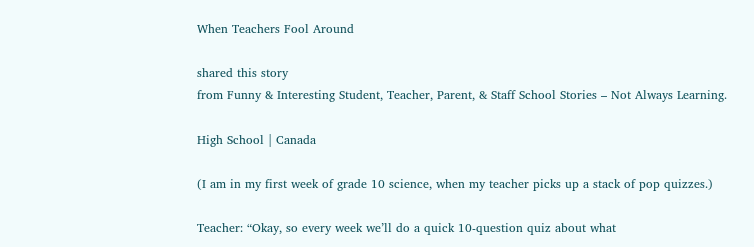When Teachers Fool Around

shared this story
from Funny & Interesting Student, Teacher, Parent, & Staff School Stories – Not Always Learning.

High School | Canada

(I am in my first week of grade 10 science, when my teacher picks up a stack of pop quizzes.)

Teacher: “Okay, so every week we’ll do a quick 10-question quiz about what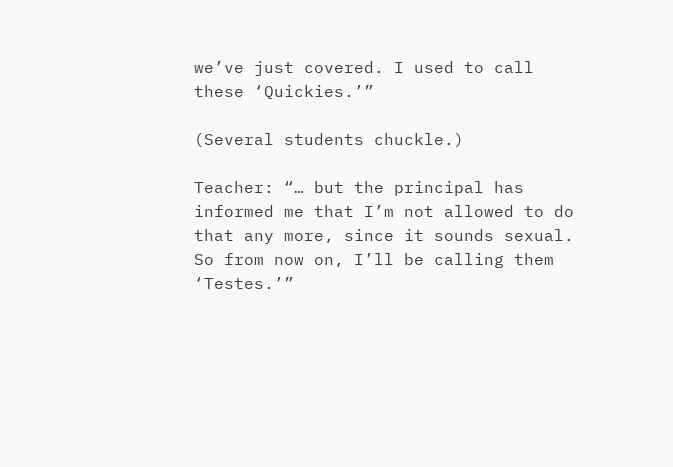we’ve just covered. I used to call these ‘Quickies.’”

(Several students chuckle.)

Teacher: “… but the principal has informed me that I’m not allowed to do that any more, since it sounds sexual. So from now on, I’ll be calling them ‘Testes.’”